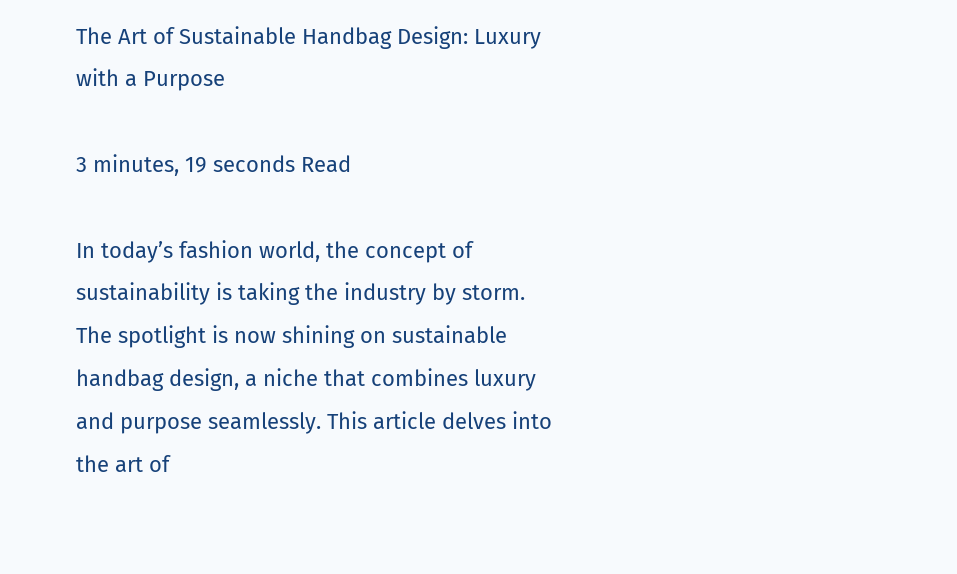The Art of Sustainable Handbag Design: Luxury with a Purpose

3 minutes, 19 seconds Read

In today’s fashion world, the concept of sustainability is taking the industry by storm. The spotlight is now shining on sustainable handbag design, a niche that combines luxury and purpose seamlessly. This article delves into the art of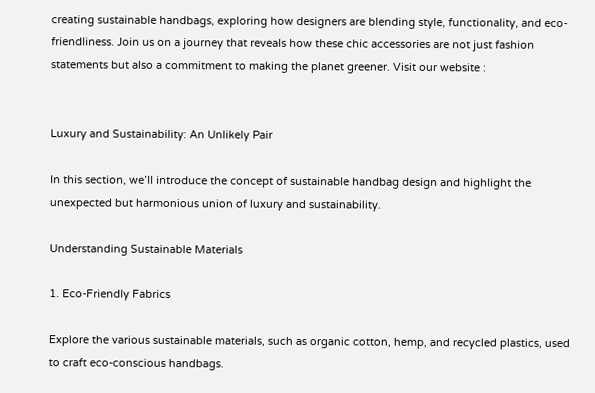creating sustainable handbags, exploring how designers are blending style, functionality, and eco-friendliness. Join us on a journey that reveals how these chic accessories are not just fashion statements but also a commitment to making the planet greener. Visit our website :


Luxury and Sustainability: An Unlikely Pair

In this section, we’ll introduce the concept of sustainable handbag design and highlight the unexpected but harmonious union of luxury and sustainability.

Understanding Sustainable Materials

1. Eco-Friendly Fabrics

Explore the various sustainable materials, such as organic cotton, hemp, and recycled plastics, used to craft eco-conscious handbags.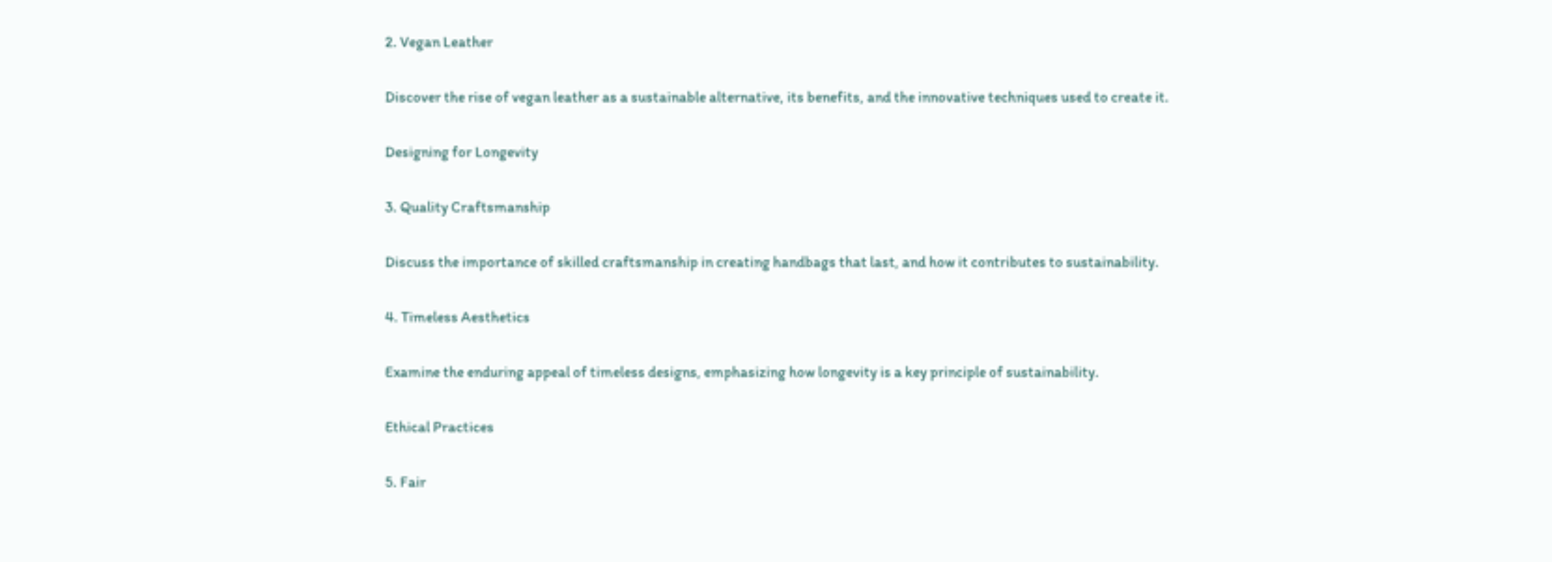2. Vegan Leather

Discover the rise of vegan leather as a sustainable alternative, its benefits, and the innovative techniques used to create it.

Designing for Longevity

3. Quality Craftsmanship

Discuss the importance of skilled craftsmanship in creating handbags that last, and how it contributes to sustainability.

4. Timeless Aesthetics

Examine the enduring appeal of timeless designs, emphasizing how longevity is a key principle of sustainability.

Ethical Practices

5. Fair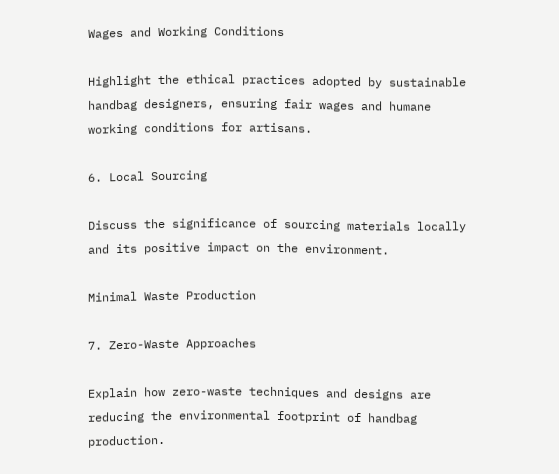Wages and Working Conditions

Highlight the ethical practices adopted by sustainable handbag designers, ensuring fair wages and humane working conditions for artisans.

6. Local Sourcing

Discuss the significance of sourcing materials locally and its positive impact on the environment.

Minimal Waste Production

7. Zero-Waste Approaches

Explain how zero-waste techniques and designs are reducing the environmental footprint of handbag production.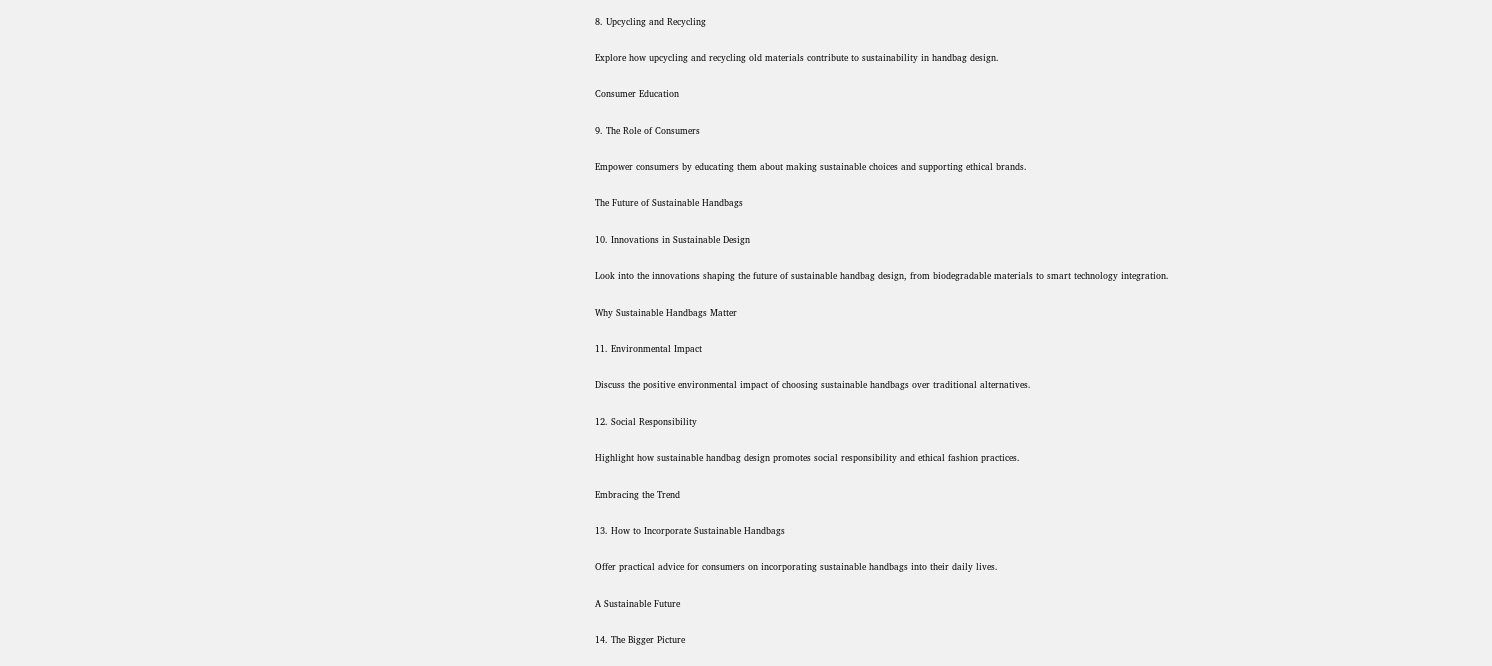8. Upcycling and Recycling

Explore how upcycling and recycling old materials contribute to sustainability in handbag design.

Consumer Education

9. The Role of Consumers

Empower consumers by educating them about making sustainable choices and supporting ethical brands.

The Future of Sustainable Handbags

10. Innovations in Sustainable Design

Look into the innovations shaping the future of sustainable handbag design, from biodegradable materials to smart technology integration.

Why Sustainable Handbags Matter

11. Environmental Impact

Discuss the positive environmental impact of choosing sustainable handbags over traditional alternatives.

12. Social Responsibility

Highlight how sustainable handbag design promotes social responsibility and ethical fashion practices.

Embracing the Trend

13. How to Incorporate Sustainable Handbags

Offer practical advice for consumers on incorporating sustainable handbags into their daily lives.

A Sustainable Future

14. The Bigger Picture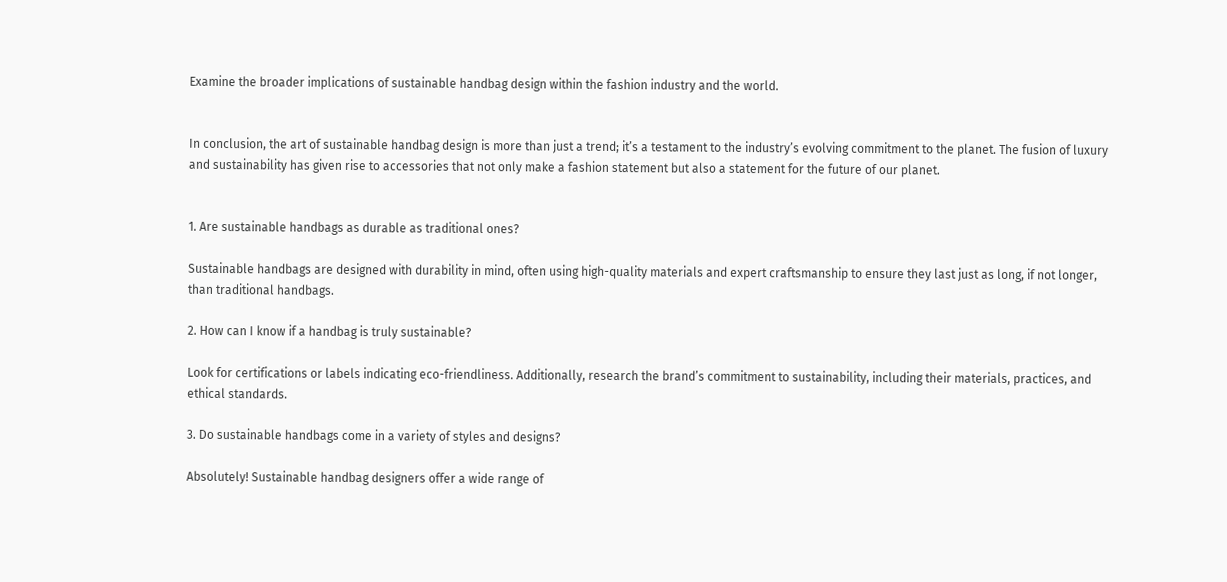Examine the broader implications of sustainable handbag design within the fashion industry and the world.


In conclusion, the art of sustainable handbag design is more than just a trend; it’s a testament to the industry’s evolving commitment to the planet. The fusion of luxury and sustainability has given rise to accessories that not only make a fashion statement but also a statement for the future of our planet.


1. Are sustainable handbags as durable as traditional ones?

Sustainable handbags are designed with durability in mind, often using high-quality materials and expert craftsmanship to ensure they last just as long, if not longer, than traditional handbags.

2. How can I know if a handbag is truly sustainable?

Look for certifications or labels indicating eco-friendliness. Additionally, research the brand’s commitment to sustainability, including their materials, practices, and ethical standards.

3. Do sustainable handbags come in a variety of styles and designs?

Absolutely! Sustainable handbag designers offer a wide range of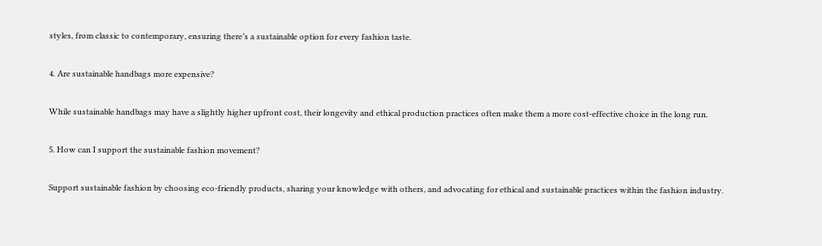styles, from classic to contemporary, ensuring there’s a sustainable option for every fashion taste.

4. Are sustainable handbags more expensive?

While sustainable handbags may have a slightly higher upfront cost, their longevity and ethical production practices often make them a more cost-effective choice in the long run.

5. How can I support the sustainable fashion movement?

Support sustainable fashion by choosing eco-friendly products, sharing your knowledge with others, and advocating for ethical and sustainable practices within the fashion industry.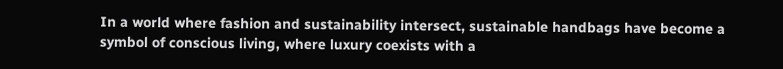In a world where fashion and sustainability intersect, sustainable handbags have become a symbol of conscious living, where luxury coexists with a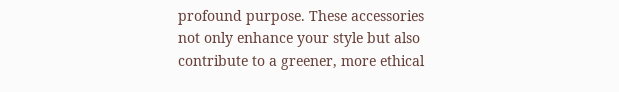profound purpose. These accessories not only enhance your style but also contribute to a greener, more ethical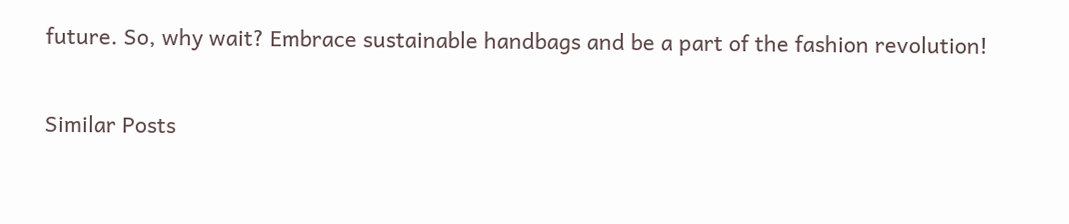future. So, why wait? Embrace sustainable handbags and be a part of the fashion revolution!

Similar Posts